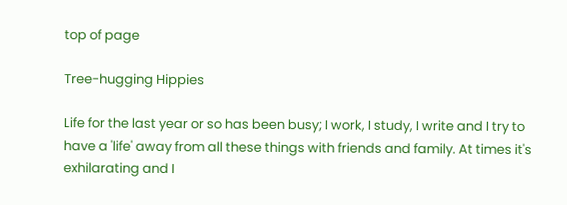top of page

Tree-hugging Hippies

Life for the last year or so has been busy; I work, I study, I write and I try to have a 'life' away from all these things with friends and family. At times it's exhilarating and I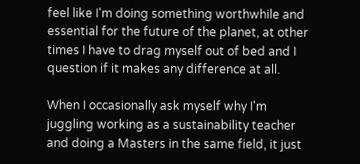feel like I'm doing something worthwhile and essential for the future of the planet, at other times I have to drag myself out of bed and I question if it makes any difference at all.

When I occasionally ask myself why I'm juggling working as a sustainability teacher and doing a Masters in the same field, it just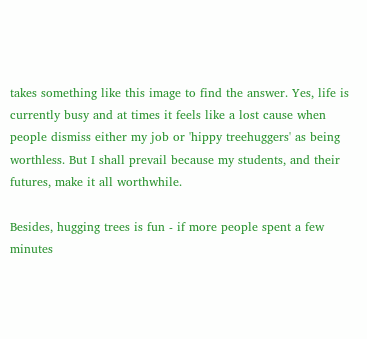takes something like this image to find the answer. Yes, life is currently busy and at times it feels like a lost cause when people dismiss either my job or 'hippy treehuggers' as being worthless. But I shall prevail because my students, and their futures, make it all worthwhile.

Besides, hugging trees is fun - if more people spent a few minutes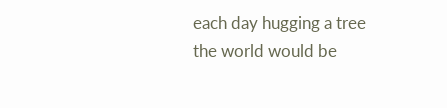each day hugging a tree the world would be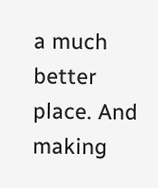a much better place. And making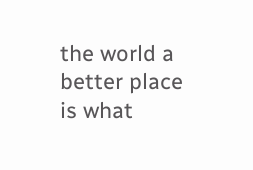the world a better place is what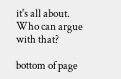it's all about. Who can argue with that?

bottom of page